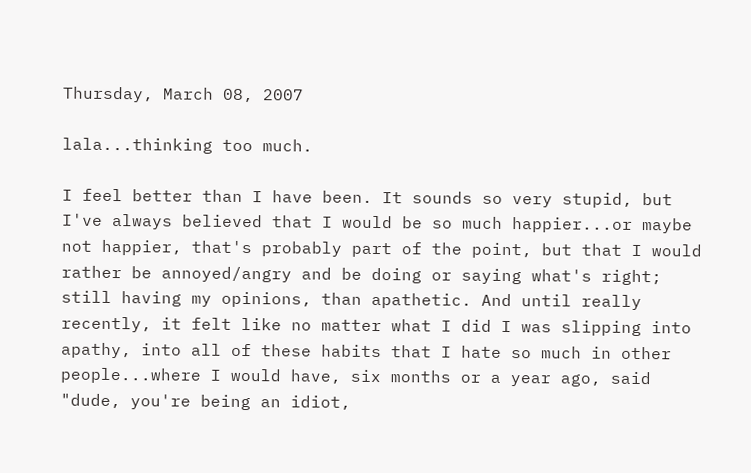Thursday, March 08, 2007

lala...thinking too much.

I feel better than I have been. It sounds so very stupid, but I've always believed that I would be so much happier...or maybe not happier, that's probably part of the point, but that I would rather be annoyed/angry and be doing or saying what's right; still having my opinions, than apathetic. And until really recently, it felt like no matter what I did I was slipping into apathy, into all of these habits that I hate so much in other people...where I would have, six months or a year ago, said "dude, you're being an idiot,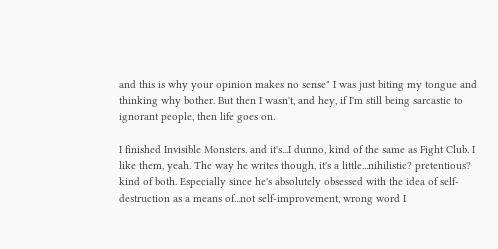and this is why your opinion makes no sense" I was just biting my tongue and thinking why bother. But then I wasn't, and hey, if I'm still being sarcastic to ignorant people, then life goes on.

I finished Invisible Monsters. and it's...I dunno, kind of the same as Fight Club. I like them, yeah. The way he writes though, it's a little...nihilistic? pretentious? kind of both. Especially since he's absolutely obsessed with the idea of self-destruction as a means of...not self-improvement, wrong word I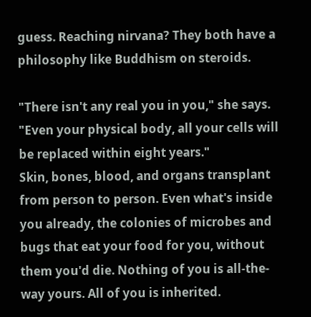guess. Reaching nirvana? They both have a philosophy like Buddhism on steroids.

"There isn't any real you in you," she says. "Even your physical body, all your cells will be replaced within eight years."
Skin, bones, blood, and organs transplant from person to person. Even what's inside you already, the colonies of microbes and bugs that eat your food for you, without them you'd die. Nothing of you is all-the-way yours. All of you is inherited.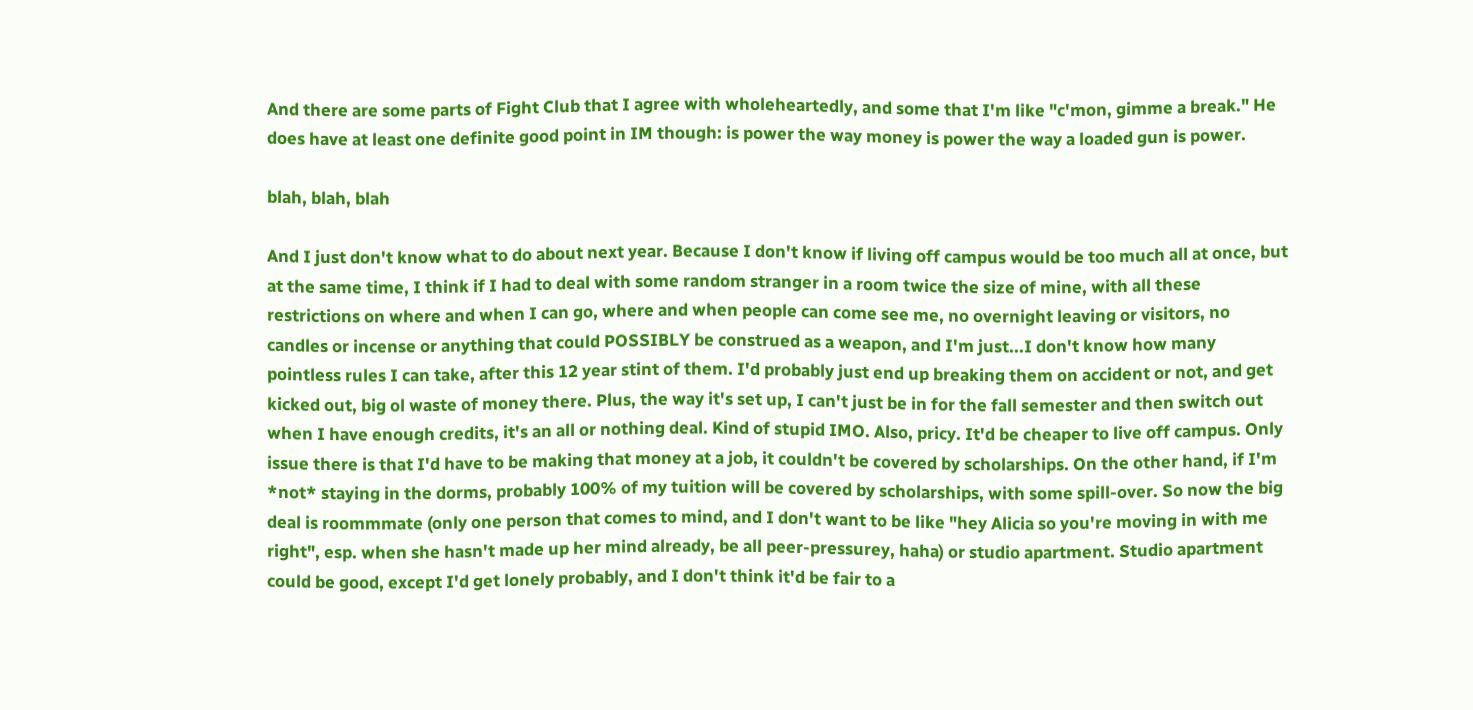And there are some parts of Fight Club that I agree with wholeheartedly, and some that I'm like "c'mon, gimme a break." He does have at least one definite good point in IM though: is power the way money is power the way a loaded gun is power.

blah, blah, blah

And I just don't know what to do about next year. Because I don't know if living off campus would be too much all at once, but at the same time, I think if I had to deal with some random stranger in a room twice the size of mine, with all these restrictions on where and when I can go, where and when people can come see me, no overnight leaving or visitors, no candles or incense or anything that could POSSIBLY be construed as a weapon, and I'm just...I don't know how many pointless rules I can take, after this 12 year stint of them. I'd probably just end up breaking them on accident or not, and get kicked out, big ol waste of money there. Plus, the way it's set up, I can't just be in for the fall semester and then switch out when I have enough credits, it's an all or nothing deal. Kind of stupid IMO. Also, pricy. It'd be cheaper to live off campus. Only issue there is that I'd have to be making that money at a job, it couldn't be covered by scholarships. On the other hand, if I'm *not* staying in the dorms, probably 100% of my tuition will be covered by scholarships, with some spill-over. So now the big deal is roommmate (only one person that comes to mind, and I don't want to be like "hey Alicia so you're moving in with me right", esp. when she hasn't made up her mind already, be all peer-pressurey, haha) or studio apartment. Studio apartment could be good, except I'd get lonely probably, and I don't think it'd be fair to a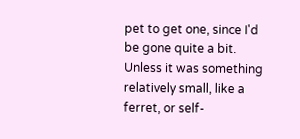pet to get one, since I'd be gone quite a bit. Unless it was something relatively small, like a ferret, or self-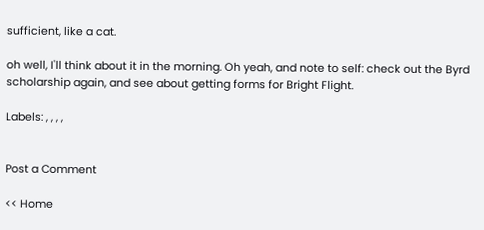sufficient, like a cat.

oh well, I'll think about it in the morning. Oh yeah, and note to self: check out the Byrd scholarship again, and see about getting forms for Bright Flight.

Labels: , , , ,


Post a Comment

<< Home